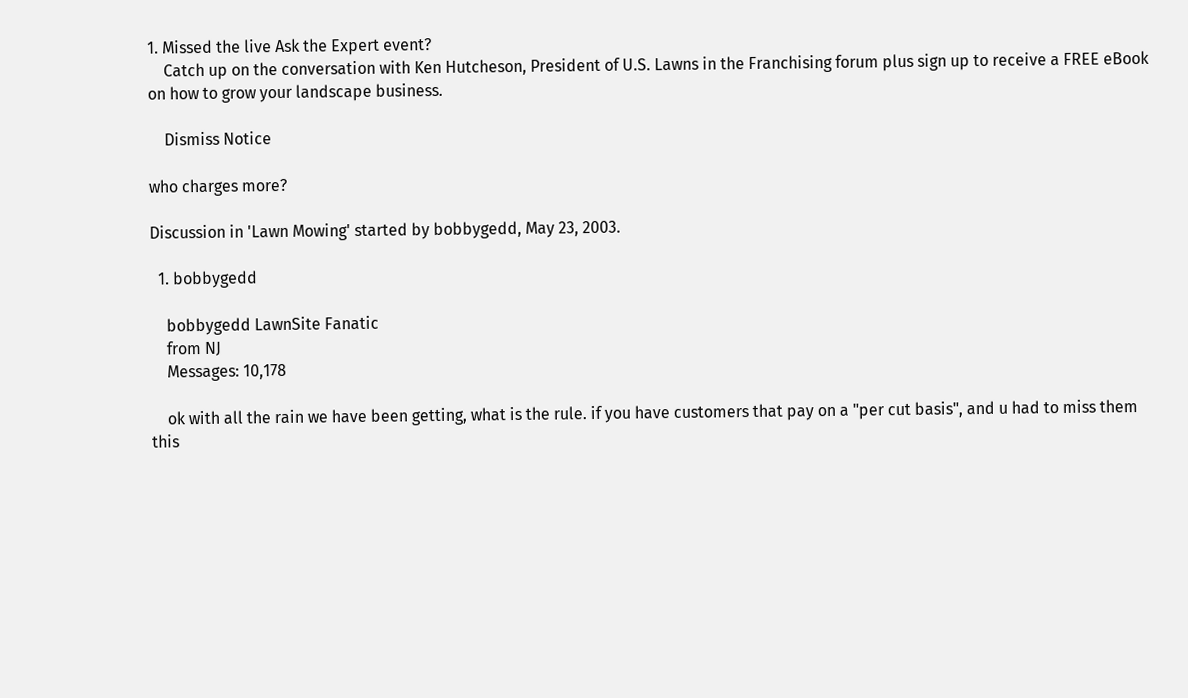1. Missed the live Ask the Expert event?
    Catch up on the conversation with Ken Hutcheson, President of U.S. Lawns in the Franchising forum plus sign up to receive a FREE eBook on how to grow your landscape business.

    Dismiss Notice

who charges more?

Discussion in 'Lawn Mowing' started by bobbygedd, May 23, 2003.

  1. bobbygedd

    bobbygedd LawnSite Fanatic
    from NJ
    Messages: 10,178

    ok with all the rain we have been getting, what is the rule. if you have customers that pay on a "per cut basis", and u had to miss them this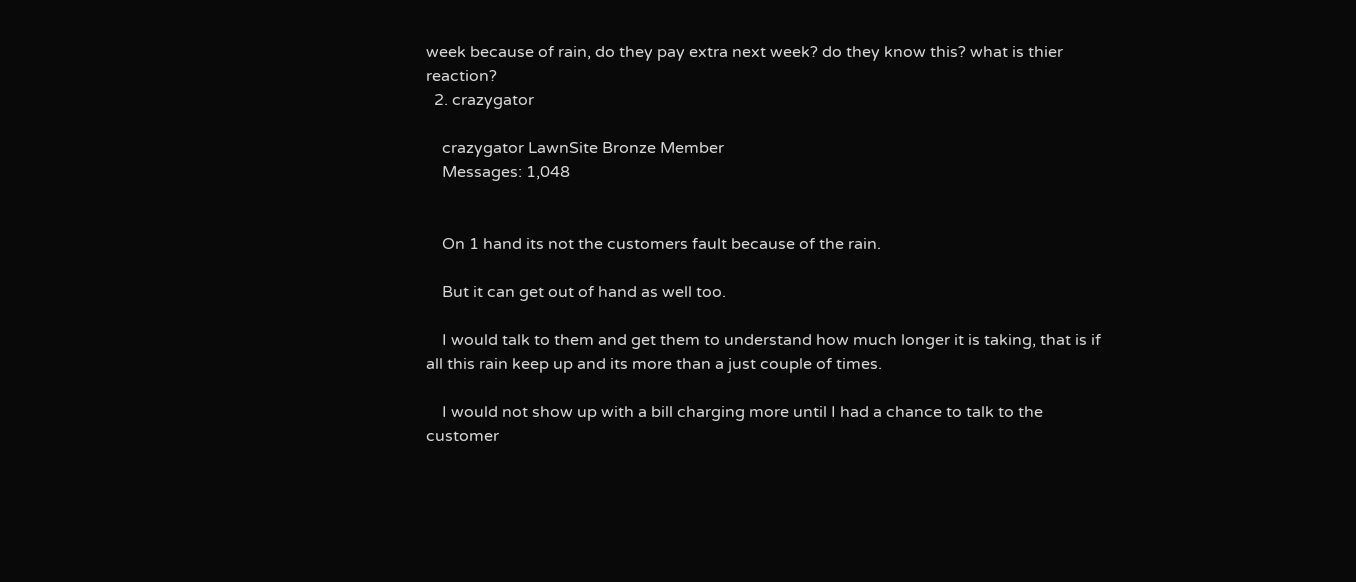week because of rain, do they pay extra next week? do they know this? what is thier reaction?
  2. crazygator

    crazygator LawnSite Bronze Member
    Messages: 1,048


    On 1 hand its not the customers fault because of the rain.

    But it can get out of hand as well too.

    I would talk to them and get them to understand how much longer it is taking, that is if all this rain keep up and its more than a just couple of times.

    I would not show up with a bill charging more until I had a chance to talk to the customer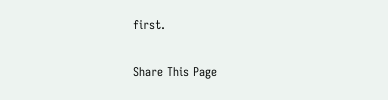first.

Share This Page